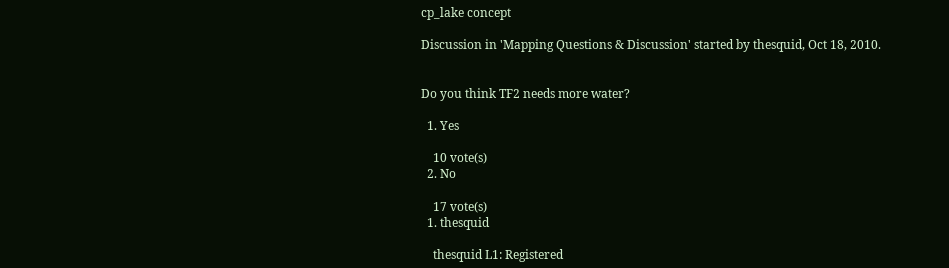cp_lake concept

Discussion in 'Mapping Questions & Discussion' started by thesquid, Oct 18, 2010.


Do you think TF2 needs more water?

  1. Yes

    10 vote(s)
  2. No

    17 vote(s)
  1. thesquid

    thesquid L1: Registered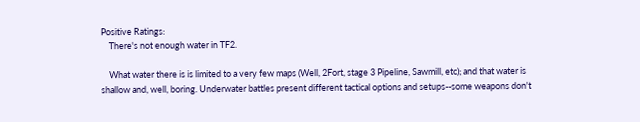Positive Ratings:
    There's not enough water in TF2.

    What water there is is limited to a very few maps (Well, 2Fort, stage 3 Pipeline, Sawmill, etc); and that water is shallow and, well, boring. Underwater battles present different tactical options and setups--some weapons don't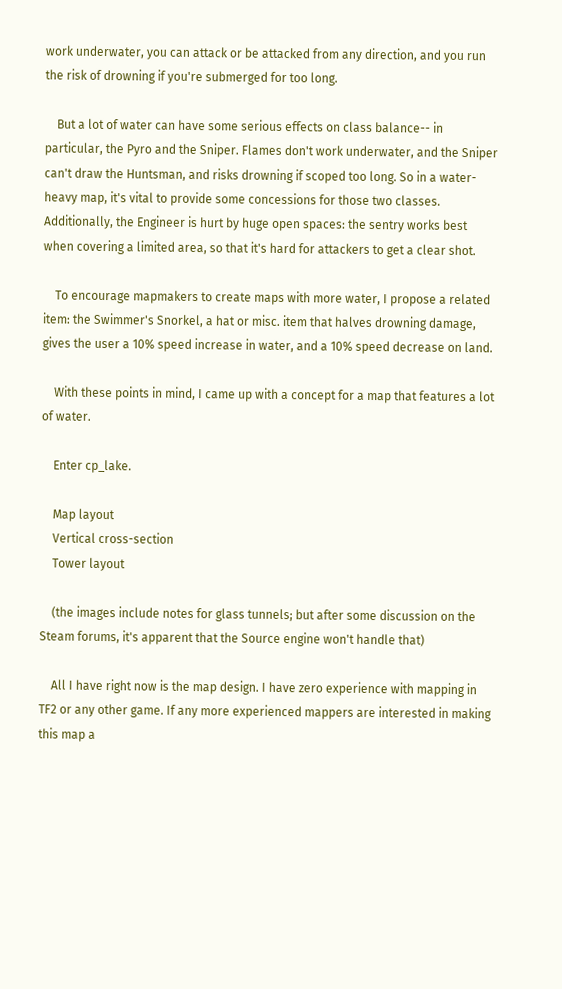work underwater, you can attack or be attacked from any direction, and you run the risk of drowning if you're submerged for too long.

    But a lot of water can have some serious effects on class balance-- in particular, the Pyro and the Sniper. Flames don't work underwater, and the Sniper can't draw the Huntsman, and risks drowning if scoped too long. So in a water-heavy map, it's vital to provide some concessions for those two classes. Additionally, the Engineer is hurt by huge open spaces: the sentry works best when covering a limited area, so that it's hard for attackers to get a clear shot.

    To encourage mapmakers to create maps with more water, I propose a related item: the Swimmer's Snorkel, a hat or misc. item that halves drowning damage, gives the user a 10% speed increase in water, and a 10% speed decrease on land.

    With these points in mind, I came up with a concept for a map that features a lot of water.

    Enter cp_lake.

    Map layout
    Vertical cross-section
    Tower layout

    (the images include notes for glass tunnels; but after some discussion on the Steam forums, it's apparent that the Source engine won't handle that)

    All I have right now is the map design. I have zero experience with mapping in TF2 or any other game. If any more experienced mappers are interested in making this map a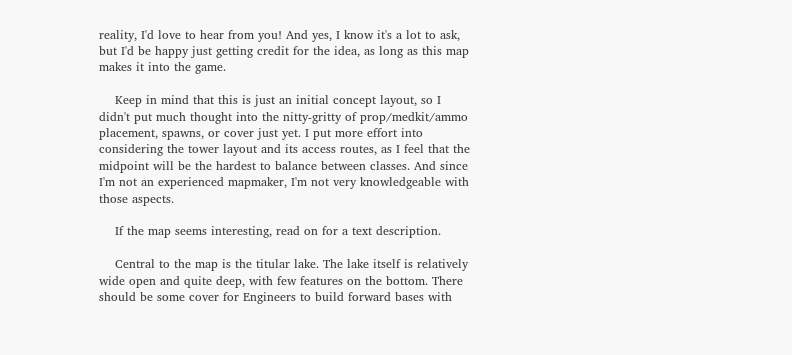reality, I'd love to hear from you! And yes, I know it's a lot to ask, but I'd be happy just getting credit for the idea, as long as this map makes it into the game.

    Keep in mind that this is just an initial concept layout, so I didn't put much thought into the nitty-gritty of prop/medkit/ammo placement, spawns, or cover just yet. I put more effort into considering the tower layout and its access routes, as I feel that the midpoint will be the hardest to balance between classes. And since I'm not an experienced mapmaker, I'm not very knowledgeable with those aspects.

    If the map seems interesting, read on for a text description.

    Central to the map is the titular lake. The lake itself is relatively wide open and quite deep, with few features on the bottom. There should be some cover for Engineers to build forward bases with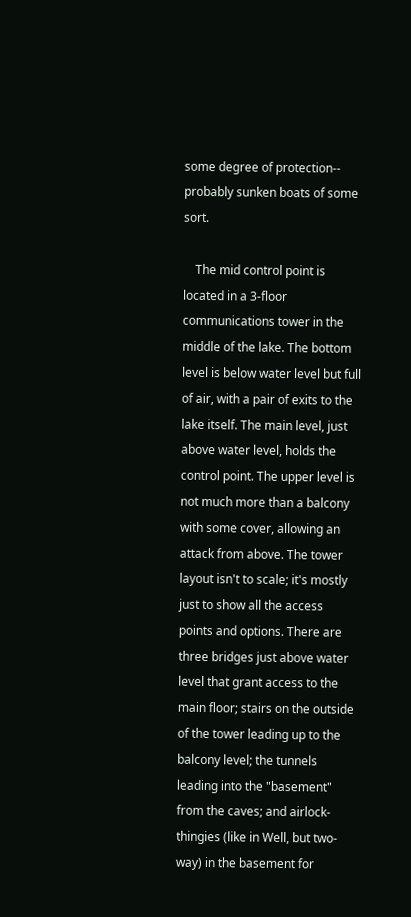some degree of protection-- probably sunken boats of some sort.

    The mid control point is located in a 3-floor communications tower in the middle of the lake. The bottom level is below water level but full of air, with a pair of exits to the lake itself. The main level, just above water level, holds the control point. The upper level is not much more than a balcony with some cover, allowing an attack from above. The tower layout isn't to scale; it's mostly just to show all the access points and options. There are three bridges just above water level that grant access to the main floor; stairs on the outside of the tower leading up to the balcony level; the tunnels leading into the "basement" from the caves; and airlock-thingies (like in Well, but two-way) in the basement for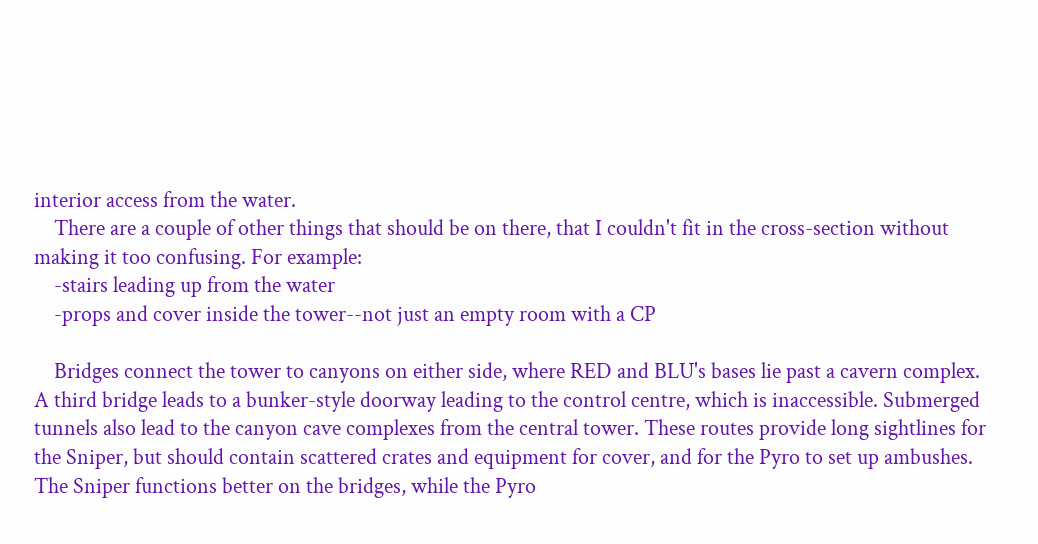interior access from the water.
    There are a couple of other things that should be on there, that I couldn't fit in the cross-section without making it too confusing. For example:
    -stairs leading up from the water
    -props and cover inside the tower--not just an empty room with a CP

    Bridges connect the tower to canyons on either side, where RED and BLU's bases lie past a cavern complex. A third bridge leads to a bunker-style doorway leading to the control centre, which is inaccessible. Submerged tunnels also lead to the canyon cave complexes from the central tower. These routes provide long sightlines for the Sniper, but should contain scattered crates and equipment for cover, and for the Pyro to set up ambushes. The Sniper functions better on the bridges, while the Pyro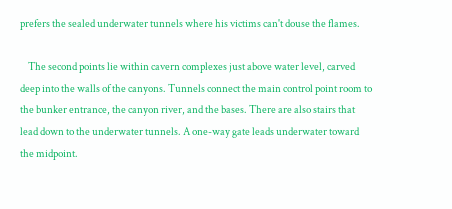prefers the sealed underwater tunnels where his victims can't douse the flames.

    The second points lie within cavern complexes just above water level, carved deep into the walls of the canyons. Tunnels connect the main control point room to the bunker entrance, the canyon river, and the bases. There are also stairs that lead down to the underwater tunnels. A one-way gate leads underwater toward the midpoint.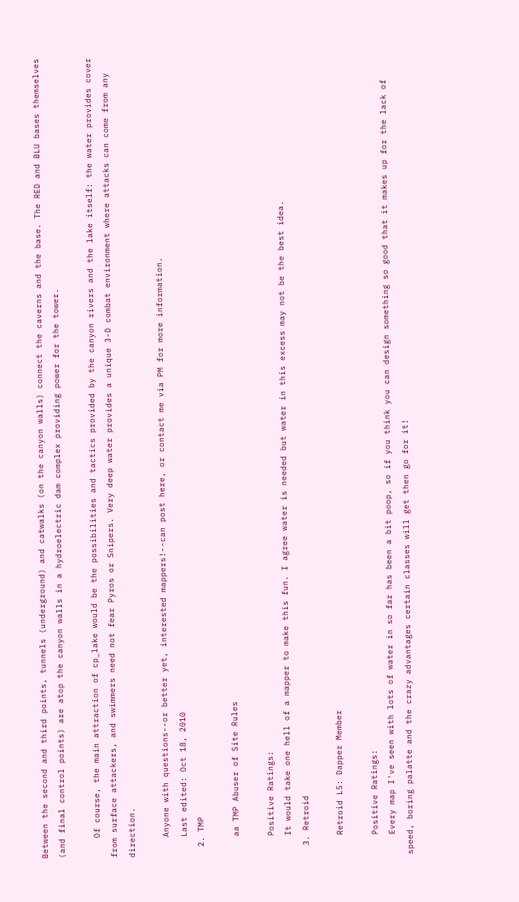Between the second and third points, tunnels (underground) and catwalks (on the canyon walls) connect the caverns and the base. The RED and BLU bases themselves (and final control points) are atop the canyon walls in a hydroelectric dam complex providing power for the tower.

    Of course, the main attraction of cp_lake would be the possibilities and tactics provided by the canyon rivers and the lake itself: the water provides cover from surface attackers, and swimmers need not fear Pyros or Snipers. Very deep water provides a unique 3-D combat environment where attacks can come from any direction.

    Anyone with questions--or better yet, interested mappers!--can post here, or contact me via PM for more information.
    Last edited: Oct 18, 2010
  2. TMP

    aa TMP Abuser of Site Rules

    Positive Ratings:
    It would take one hell of a mapper to make this fun. I agree water is needed but water in this excess may not be the best idea.
  3. Retroid

    Retroid L5: Dapper Member

    Positive Ratings:
    Every map I've seen with lots of water in so far has been a bit poop, so if you think you can design something so good that it makes up for the lack of speed, boring palatte and the crazy advantages certain classes will get then go for it!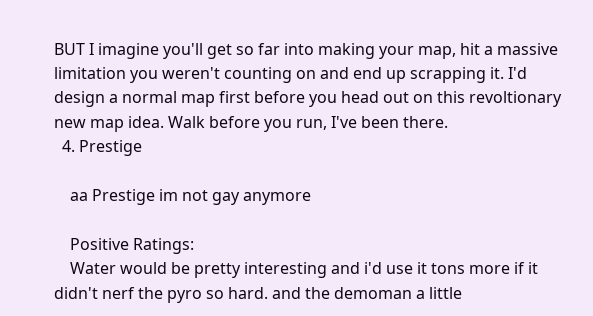BUT I imagine you'll get so far into making your map, hit a massive limitation you weren't counting on and end up scrapping it. I'd design a normal map first before you head out on this revoltionary new map idea. Walk before you run, I've been there.
  4. Prestige

    aa Prestige im not gay anymore

    Positive Ratings:
    Water would be pretty interesting and i'd use it tons more if it didn't nerf the pyro so hard. and the demoman a little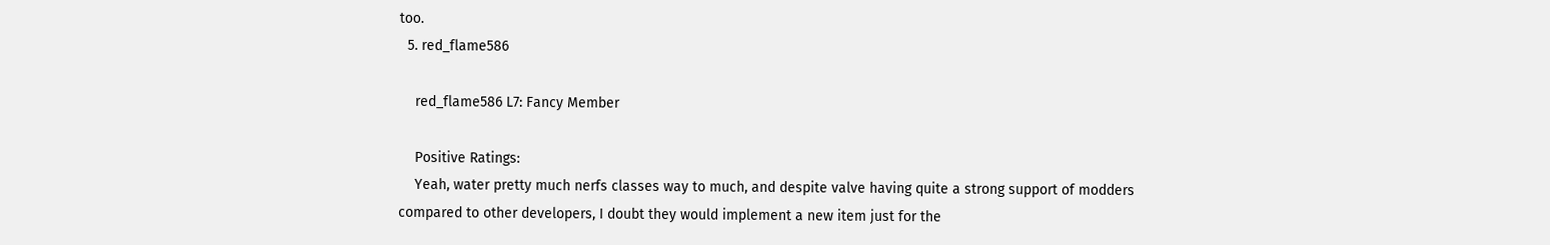too.
  5. red_flame586

    red_flame586 L7: Fancy Member

    Positive Ratings:
    Yeah, water pretty much nerfs classes way to much, and despite valve having quite a strong support of modders compared to other developers, I doubt they would implement a new item just for the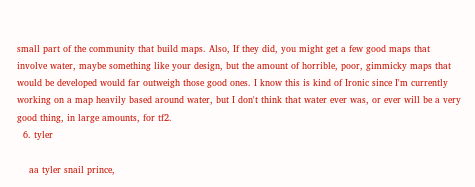small part of the community that build maps. Also, If they did, you might get a few good maps that involve water, maybe something like your design, but the amount of horrible, poor, gimmicky maps that would be developed would far outweigh those good ones. I know this is kind of Ironic since I'm currently working on a map heavily based around water, but I don't think that water ever was, or ever will be a very good thing, in large amounts, for tf2.
  6. tyler

    aa tyler snail prince,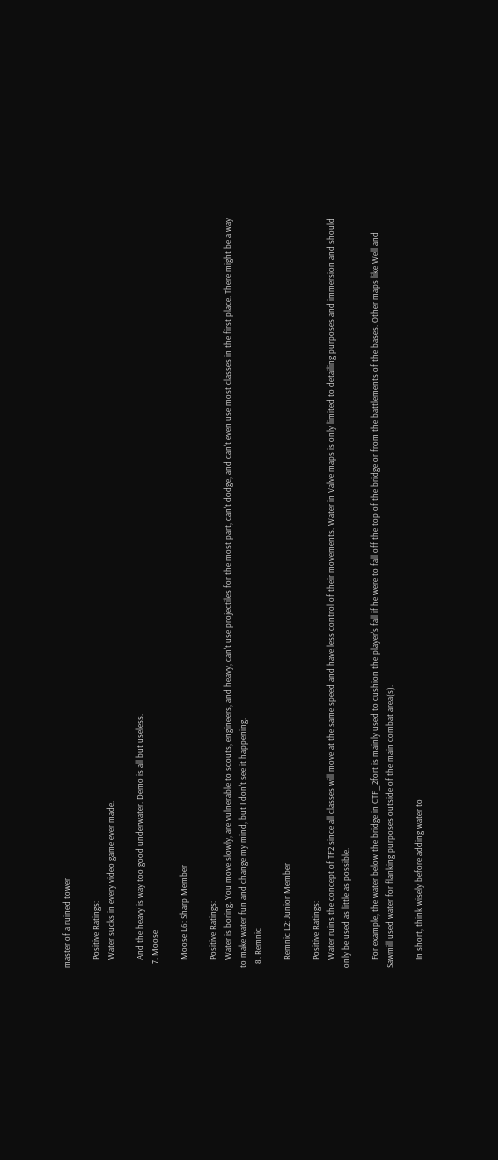master of a ruined tower

    Positive Ratings:
    Water sucks in every video game ever made.

    And the heavy is way too good underwater. Demo is all but useless.
  7. Moose

    Moose L6: Sharp Member

    Positive Ratings:
    Water is boring. You move slowly, are vulnerable to scouts, engineers, and heavy, can't use projectiles for the most part, can't dodge, and can't even use most classes in the first place. There might be a way to make water fun and change my mind, but I don't see it happening.
  8. Remnic

    Remnic L2: Junior Member

    Positive Ratings:
    Water ruins the concept of TF2 since all classes will move at the same speed and have less control of their movements. Water in Valve maps is only limited to detailing purposes and immersion and should only be used as little as possible.

    For example, the water below the bridge in CTF_2fort is mainly used to cushion the player's fall if he were to fall off the top of the bridge or from the battlements of the bases. Other maps like Well and Sawmill used water for flanking purposes outside of the main combat area(s).

    In short, think wisely before adding water to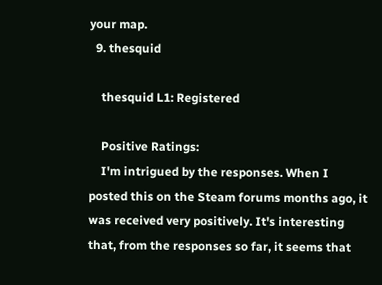your map.
  9. thesquid

    thesquid L1: Registered

    Positive Ratings:
    I'm intrigued by the responses. When I posted this on the Steam forums months ago, it was received very positively. It's interesting that, from the responses so far, it seems that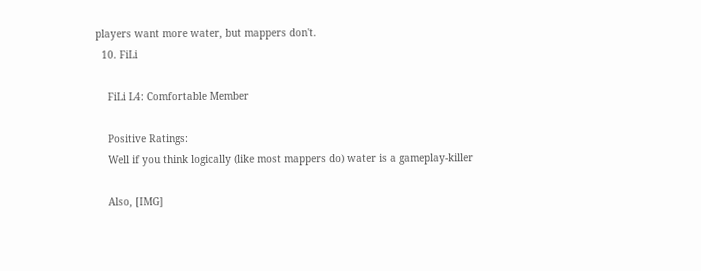players want more water, but mappers don't.
  10. FiLi

    FiLi L4: Comfortable Member

    Positive Ratings:
    Well if you think logically (like most mappers do) water is a gameplay-killer

    Also, [IMG]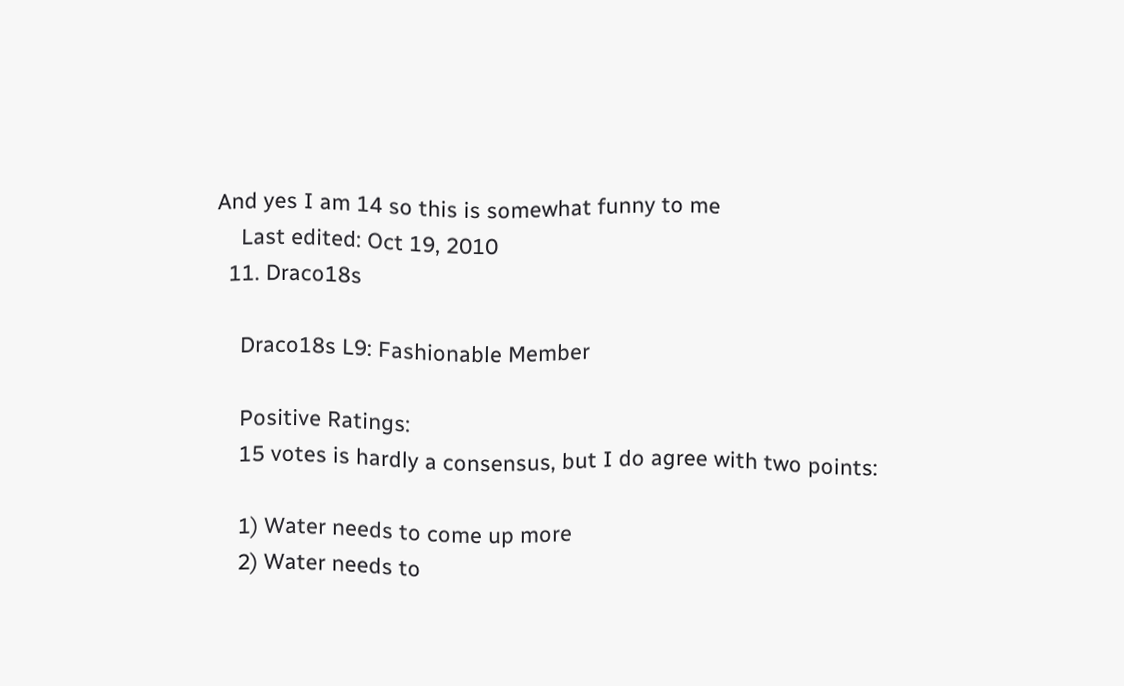And yes I am 14 so this is somewhat funny to me
    Last edited: Oct 19, 2010
  11. Draco18s

    Draco18s L9: Fashionable Member

    Positive Ratings:
    15 votes is hardly a consensus, but I do agree with two points:

    1) Water needs to come up more
    2) Water needs to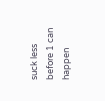suck less before 1 can happen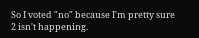So I voted "no" because I'm pretty sure 2 isn't happening.